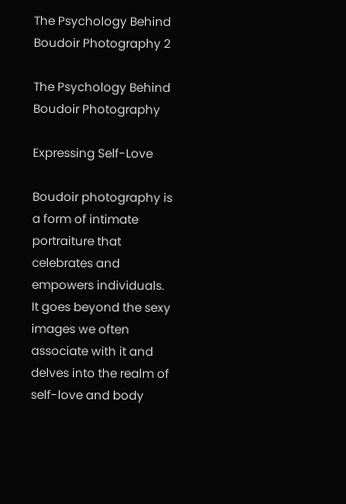The Psychology Behind Boudoir Photography 2

The Psychology Behind Boudoir Photography

Expressing Self-Love

Boudoir photography is a form of intimate portraiture that celebrates and empowers individuals. It goes beyond the sexy images we often associate with it and delves into the realm of self-love and body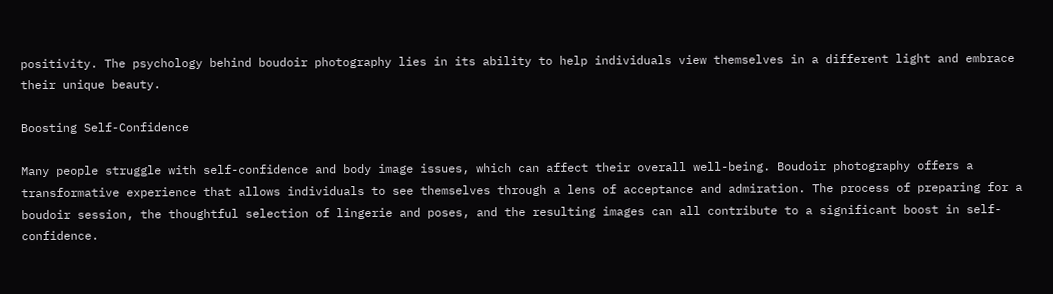positivity. The psychology behind boudoir photography lies in its ability to help individuals view themselves in a different light and embrace their unique beauty.

Boosting Self-Confidence

Many people struggle with self-confidence and body image issues, which can affect their overall well-being. Boudoir photography offers a transformative experience that allows individuals to see themselves through a lens of acceptance and admiration. The process of preparing for a boudoir session, the thoughtful selection of lingerie and poses, and the resulting images can all contribute to a significant boost in self-confidence.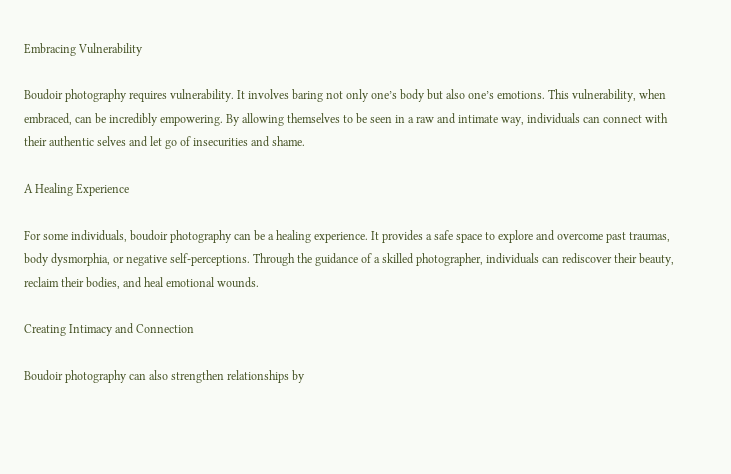Embracing Vulnerability

Boudoir photography requires vulnerability. It involves baring not only one’s body but also one’s emotions. This vulnerability, when embraced, can be incredibly empowering. By allowing themselves to be seen in a raw and intimate way, individuals can connect with their authentic selves and let go of insecurities and shame.

A Healing Experience

For some individuals, boudoir photography can be a healing experience. It provides a safe space to explore and overcome past traumas, body dysmorphia, or negative self-perceptions. Through the guidance of a skilled photographer, individuals can rediscover their beauty, reclaim their bodies, and heal emotional wounds.

Creating Intimacy and Connection

Boudoir photography can also strengthen relationships by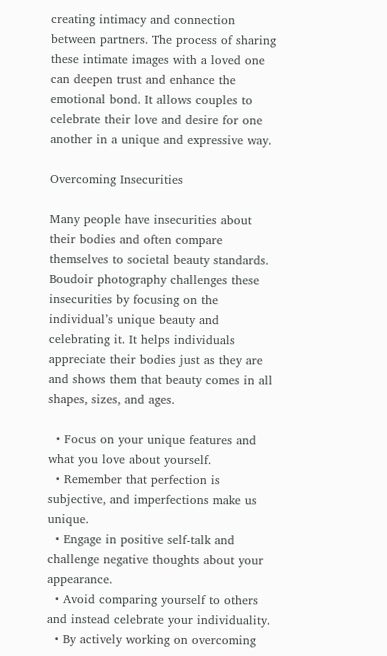creating intimacy and connection between partners. The process of sharing these intimate images with a loved one can deepen trust and enhance the emotional bond. It allows couples to celebrate their love and desire for one another in a unique and expressive way.

Overcoming Insecurities

Many people have insecurities about their bodies and often compare themselves to societal beauty standards. Boudoir photography challenges these insecurities by focusing on the individual’s unique beauty and celebrating it. It helps individuals appreciate their bodies just as they are and shows them that beauty comes in all shapes, sizes, and ages.

  • Focus on your unique features and what you love about yourself.
  • Remember that perfection is subjective, and imperfections make us unique.
  • Engage in positive self-talk and challenge negative thoughts about your appearance.
  • Avoid comparing yourself to others and instead celebrate your individuality.
  • By actively working on overcoming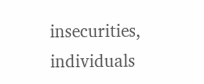insecurities, individuals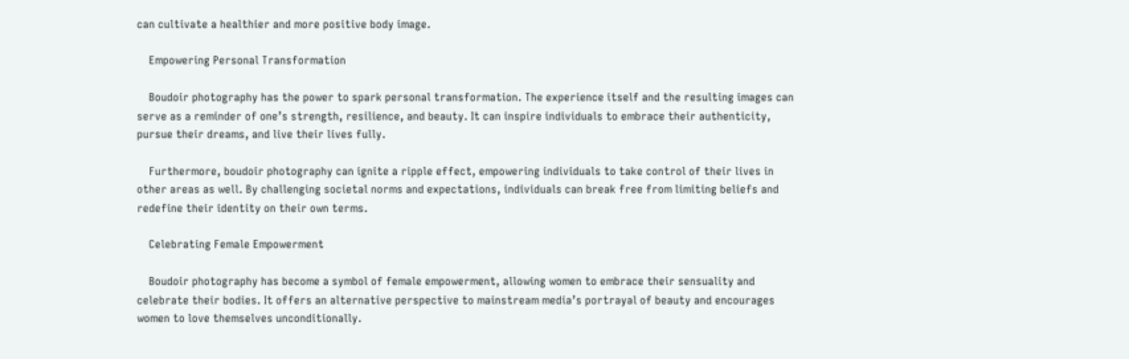can cultivate a healthier and more positive body image.

    Empowering Personal Transformation

    Boudoir photography has the power to spark personal transformation. The experience itself and the resulting images can serve as a reminder of one’s strength, resilience, and beauty. It can inspire individuals to embrace their authenticity, pursue their dreams, and live their lives fully.

    Furthermore, boudoir photography can ignite a ripple effect, empowering individuals to take control of their lives in other areas as well. By challenging societal norms and expectations, individuals can break free from limiting beliefs and redefine their identity on their own terms.

    Celebrating Female Empowerment

    Boudoir photography has become a symbol of female empowerment, allowing women to embrace their sensuality and celebrate their bodies. It offers an alternative perspective to mainstream media’s portrayal of beauty and encourages women to love themselves unconditionally.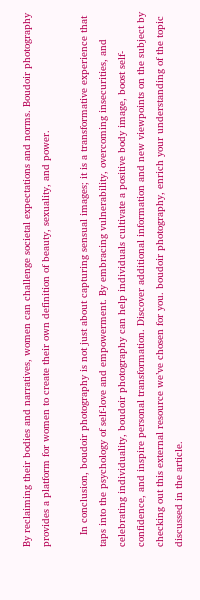By reclaiming their bodies and narratives, women can challenge societal expectations and norms. Boudoir photography provides a platform for women to create their own definition of beauty, sexuality, and power.

    In conclusion, boudoir photography is not just about capturing sensual images; it is a transformative experience that taps into the psychology of self-love and empowerment. By embracing vulnerability, overcoming insecurities, and celebrating individuality, boudoir photography can help individuals cultivate a positive body image, boost self-confidence, and inspire personal transformation. Discover additional information and new viewpoints on the subject by checking out this external resource we’ve chosen for you. boudoir photography, enrich your understanding of the topic discussed in the article.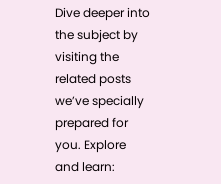Dive deeper into the subject by visiting the related posts we’ve specially prepared for you. Explore and learn: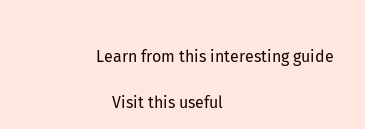Learn from this interesting guide

    Visit this useful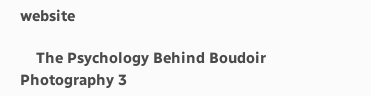website

    The Psychology Behind Boudoir Photography 3